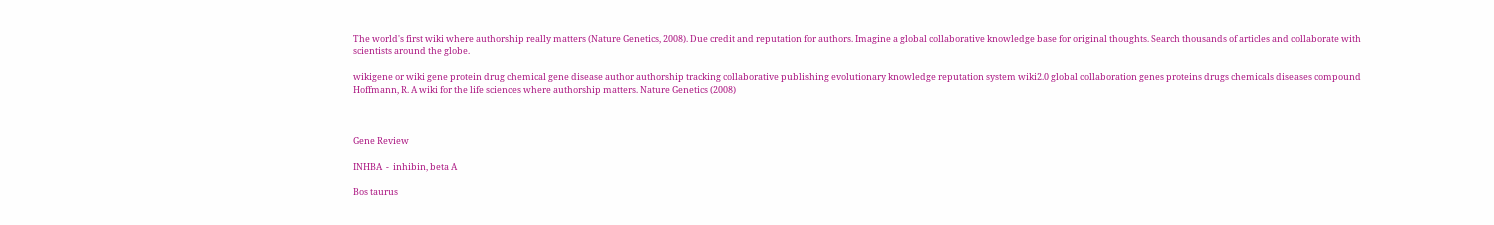The world's first wiki where authorship really matters (Nature Genetics, 2008). Due credit and reputation for authors. Imagine a global collaborative knowledge base for original thoughts. Search thousands of articles and collaborate with scientists around the globe.

wikigene or wiki gene protein drug chemical gene disease author authorship tracking collaborative publishing evolutionary knowledge reputation system wiki2.0 global collaboration genes proteins drugs chemicals diseases compound
Hoffmann, R. A wiki for the life sciences where authorship matters. Nature Genetics (2008)



Gene Review

INHBA  -  inhibin, beta A

Bos taurus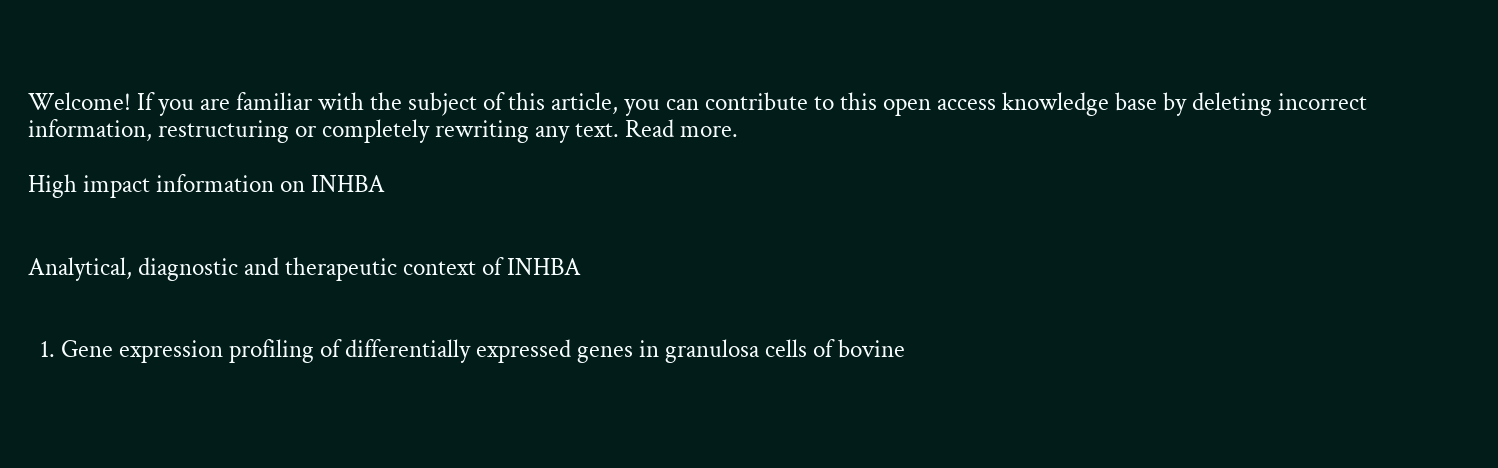Welcome! If you are familiar with the subject of this article, you can contribute to this open access knowledge base by deleting incorrect information, restructuring or completely rewriting any text. Read more.

High impact information on INHBA


Analytical, diagnostic and therapeutic context of INHBA


  1. Gene expression profiling of differentially expressed genes in granulosa cells of bovine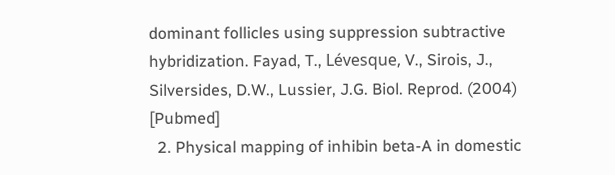dominant follicles using suppression subtractive hybridization. Fayad, T., Lévesque, V., Sirois, J., Silversides, D.W., Lussier, J.G. Biol. Reprod. (2004) [Pubmed]
  2. Physical mapping of inhibin beta-A in domestic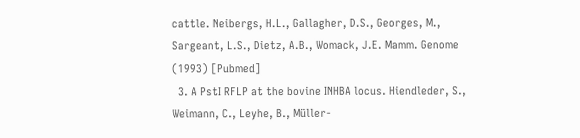cattle. Neibergs, H.L., Gallagher, D.S., Georges, M., Sargeant, L.S., Dietz, A.B., Womack, J.E. Mamm. Genome (1993) [Pubmed]
  3. A PstI RFLP at the bovine INHBA locus. Hiendleder, S., Weimann, C., Leyhe, B., Müller-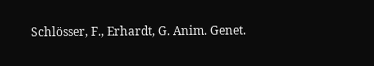Schlösser, F., Erhardt, G. Anim. Genet.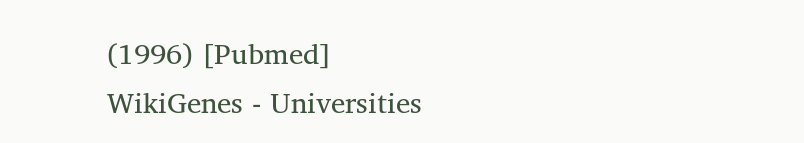(1996) [Pubmed]
WikiGenes - Universities